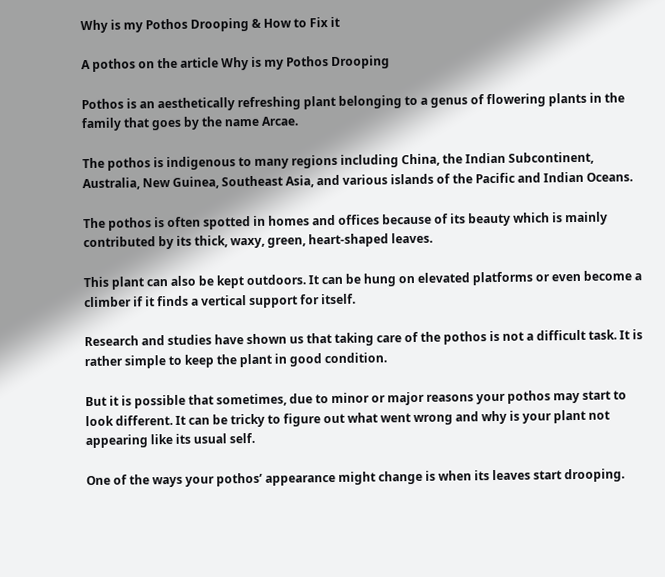Why is my Pothos Drooping & How to Fix it

A pothos on the article Why is my Pothos Drooping

Pothos is an aesthetically refreshing plant belonging to a genus of flowering plants in the family that goes by the name Arcae.

The pothos is indigenous to many regions including China, the Indian Subcontinent, Australia, New Guinea, Southeast Asia, and various islands of the Pacific and Indian Oceans.

The pothos is often spotted in homes and offices because of its beauty which is mainly contributed by its thick, waxy, green, heart-shaped leaves.

This plant can also be kept outdoors. It can be hung on elevated platforms or even become a climber if it finds a vertical support for itself.

Research and studies have shown us that taking care of the pothos is not a difficult task. It is rather simple to keep the plant in good condition.

But it is possible that sometimes, due to minor or major reasons your pothos may start to look different. It can be tricky to figure out what went wrong and why is your plant not appearing like its usual self.

One of the ways your pothos’ appearance might change is when its leaves start drooping.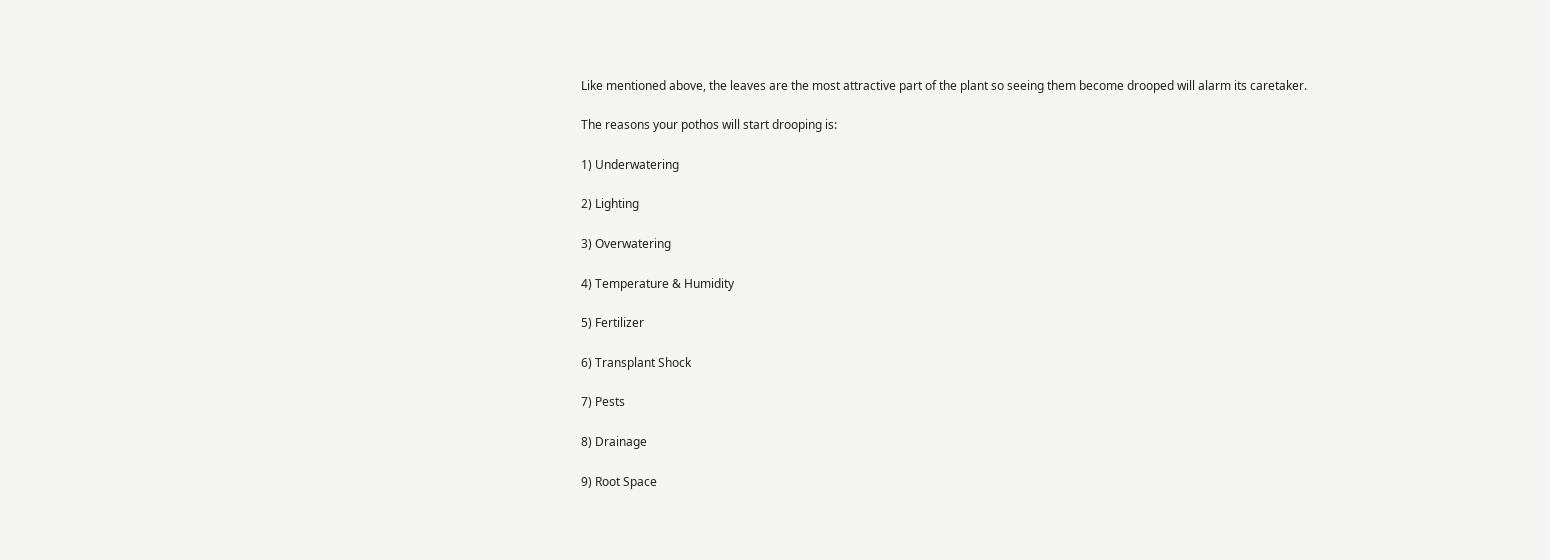Like mentioned above, the leaves are the most attractive part of the plant so seeing them become drooped will alarm its caretaker.

The reasons your pothos will start drooping is:

1) Underwatering

2) Lighting

3) Overwatering

4) Temperature & Humidity

5) Fertilizer

6) Transplant Shock

7) Pests

8) Drainage

9) Root Space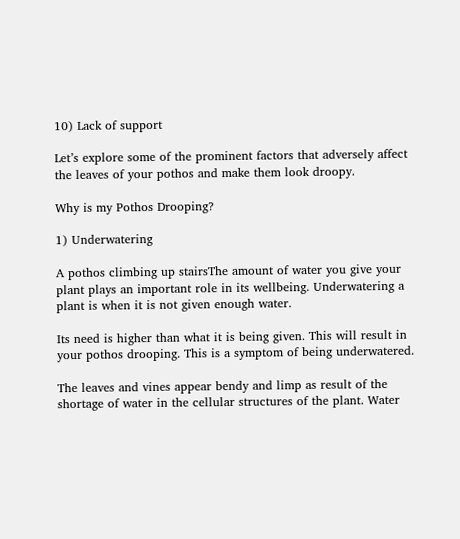10) Lack of support

Let’s explore some of the prominent factors that adversely affect the leaves of your pothos and make them look droopy.

Why is my Pothos Drooping?

1) Underwatering

A pothos climbing up stairsThe amount of water you give your plant plays an important role in its wellbeing. Underwatering a plant is when it is not given enough water.

Its need is higher than what it is being given. This will result in your pothos drooping. This is a symptom of being underwatered.

The leaves and vines appear bendy and limp as result of the shortage of water in the cellular structures of the plant. Water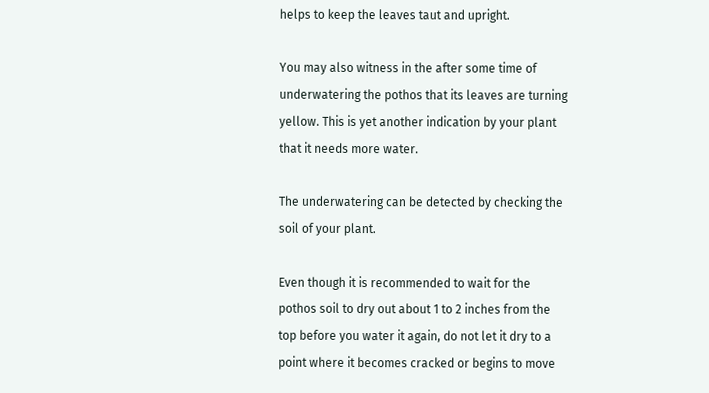helps to keep the leaves taut and upright.

You may also witness in the after some time of underwatering the pothos that its leaves are turning yellow. This is yet another indication by your plant that it needs more water.

The underwatering can be detected by checking the soil of your plant.

Even though it is recommended to wait for the pothos soil to dry out about 1 to 2 inches from the top before you water it again, do not let it dry to a point where it becomes cracked or begins to move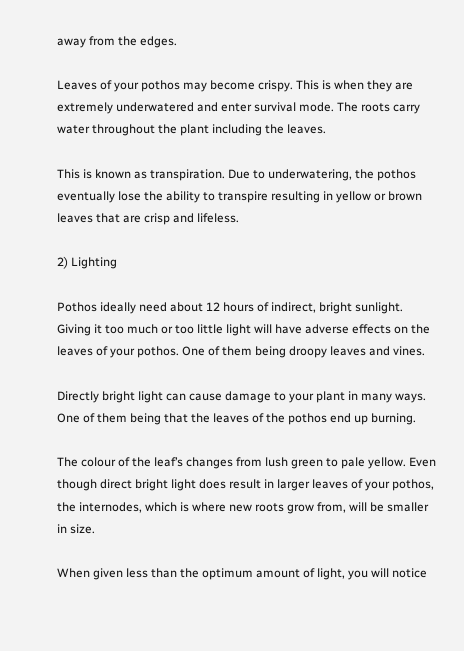away from the edges.

Leaves of your pothos may become crispy. This is when they are extremely underwatered and enter survival mode. The roots carry water throughout the plant including the leaves.

This is known as transpiration. Due to underwatering, the pothos eventually lose the ability to transpire resulting in yellow or brown leaves that are crisp and lifeless.

2) Lighting

Pothos ideally need about 12 hours of indirect, bright sunlight. Giving it too much or too little light will have adverse effects on the leaves of your pothos. One of them being droopy leaves and vines.

Directly bright light can cause damage to your plant in many ways. One of them being that the leaves of the pothos end up burning.

The colour of the leaf’s changes from lush green to pale yellow. Even though direct bright light does result in larger leaves of your pothos, the internodes, which is where new roots grow from, will be smaller in size.

When given less than the optimum amount of light, you will notice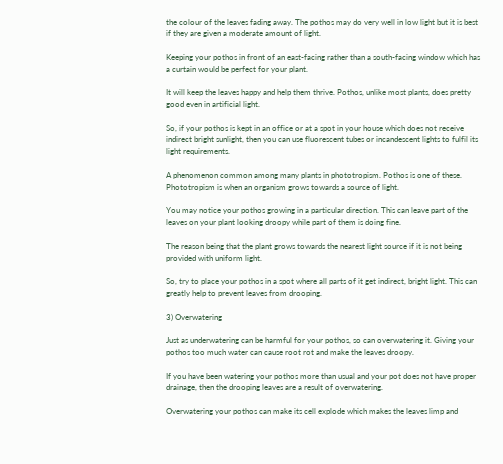the colour of the leaves fading away. The pothos may do very well in low light but it is best if they are given a moderate amount of light.

Keeping your pothos in front of an east-facing rather than a south-facing window which has a curtain would be perfect for your plant.

It will keep the leaves happy and help them thrive. Pothos, unlike most plants, does pretty good even in artificial light.

So, if your pothos is kept in an office or at a spot in your house which does not receive indirect bright sunlight, then you can use fluorescent tubes or incandescent lights to fulfil its light requirements.

A phenomenon common among many plants in phototropism. Pothos is one of these. Phototropism is when an organism grows towards a source of light.

You may notice your pothos growing in a particular direction. This can leave part of the leaves on your plant looking droopy while part of them is doing fine.

The reason being that the plant grows towards the nearest light source if it is not being provided with uniform light.

So, try to place your pothos in a spot where all parts of it get indirect, bright light. This can greatly help to prevent leaves from drooping.

3) Overwatering

Just as underwatering can be harmful for your pothos, so can overwatering it. Giving your pothos too much water can cause root rot and make the leaves droopy.

If you have been watering your pothos more than usual and your pot does not have proper drainage, then the drooping leaves are a result of overwatering.

Overwatering your pothos can make its cell explode which makes the leaves limp and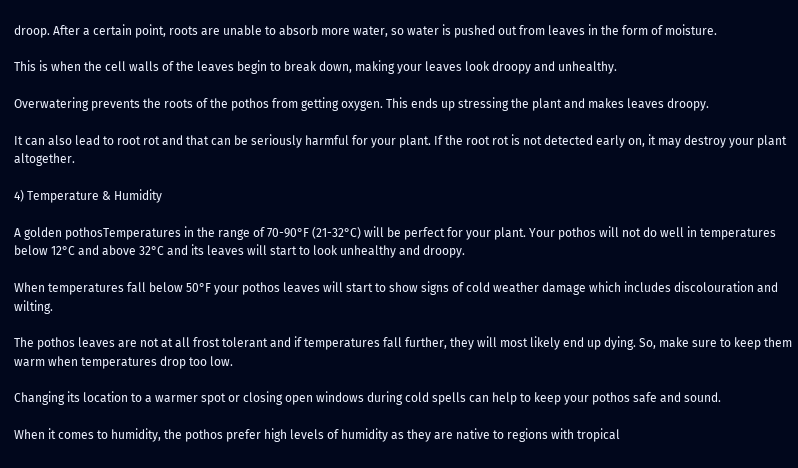droop. After a certain point, roots are unable to absorb more water, so water is pushed out from leaves in the form of moisture.

This is when the cell walls of the leaves begin to break down, making your leaves look droopy and unhealthy.

Overwatering prevents the roots of the pothos from getting oxygen. This ends up stressing the plant and makes leaves droopy.

It can also lead to root rot and that can be seriously harmful for your plant. If the root rot is not detected early on, it may destroy your plant altogether.

4) Temperature & Humidity

A golden pothosTemperatures in the range of 70-90°F (21-32°C) will be perfect for your plant. Your pothos will not do well in temperatures below 12°C and above 32°C and its leaves will start to look unhealthy and droopy.

When temperatures fall below 50°F your pothos leaves will start to show signs of cold weather damage which includes discolouration and wilting.

The pothos leaves are not at all frost tolerant and if temperatures fall further, they will most likely end up dying. So, make sure to keep them warm when temperatures drop too low.

Changing its location to a warmer spot or closing open windows during cold spells can help to keep your pothos safe and sound.

When it comes to humidity, the pothos prefer high levels of humidity as they are native to regions with tropical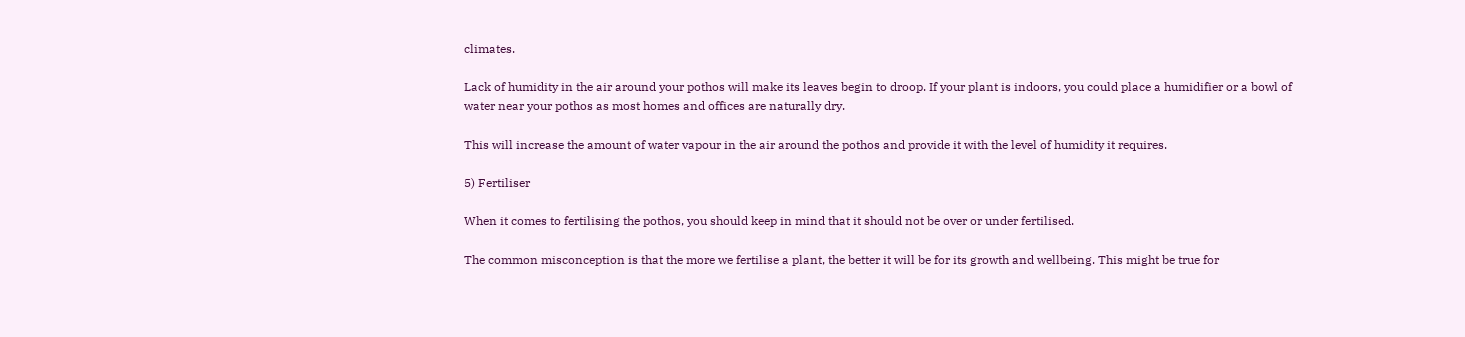climates.

Lack of humidity in the air around your pothos will make its leaves begin to droop. If your plant is indoors, you could place a humidifier or a bowl of water near your pothos as most homes and offices are naturally dry.

This will increase the amount of water vapour in the air around the pothos and provide it with the level of humidity it requires.

5) Fertiliser

When it comes to fertilising the pothos, you should keep in mind that it should not be over or under fertilised.

The common misconception is that the more we fertilise a plant, the better it will be for its growth and wellbeing. This might be true for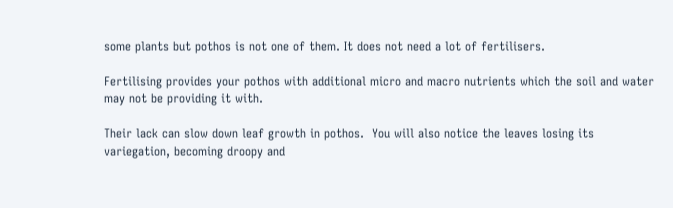some plants but pothos is not one of them. It does not need a lot of fertilisers.

Fertilising provides your pothos with additional micro and macro nutrients which the soil and water may not be providing it with.

Their lack can slow down leaf growth in pothos.  You will also notice the leaves losing its variegation, becoming droopy and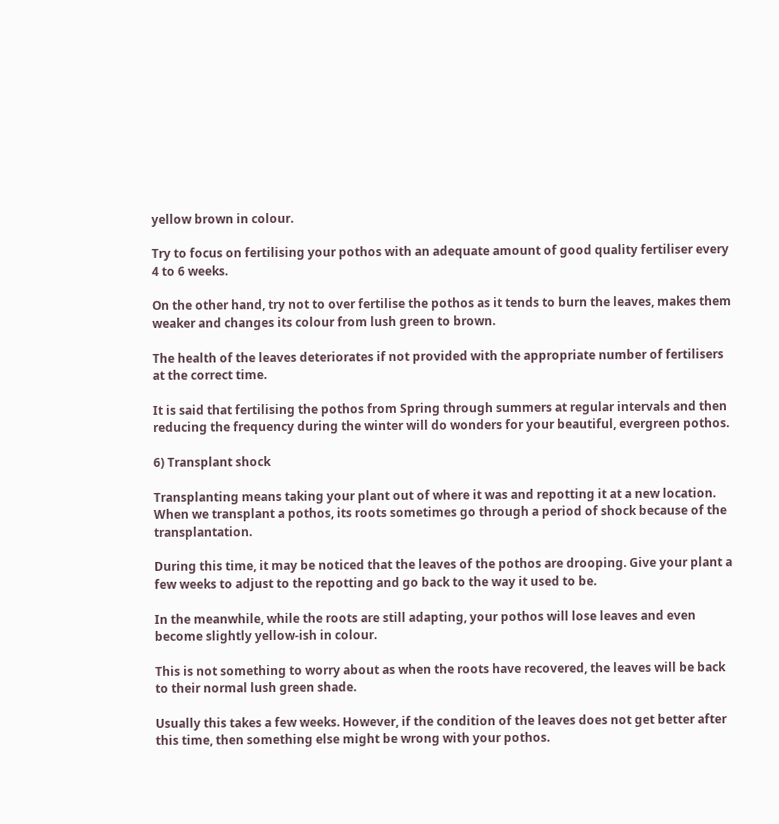yellow brown in colour.

Try to focus on fertilising your pothos with an adequate amount of good quality fertiliser every 4 to 6 weeks.

On the other hand, try not to over fertilise the pothos as it tends to burn the leaves, makes them weaker and changes its colour from lush green to brown.

The health of the leaves deteriorates if not provided with the appropriate number of fertilisers at the correct time.

It is said that fertilising the pothos from Spring through summers at regular intervals and then reducing the frequency during the winter will do wonders for your beautiful, evergreen pothos.

6) Transplant shock

Transplanting means taking your plant out of where it was and repotting it at a new location. When we transplant a pothos, its roots sometimes go through a period of shock because of the transplantation.

During this time, it may be noticed that the leaves of the pothos are drooping. Give your plant a few weeks to adjust to the repotting and go back to the way it used to be.

In the meanwhile, while the roots are still adapting, your pothos will lose leaves and even become slightly yellow-ish in colour.

This is not something to worry about as when the roots have recovered, the leaves will be back to their normal lush green shade.

Usually this takes a few weeks. However, if the condition of the leaves does not get better after this time, then something else might be wrong with your pothos.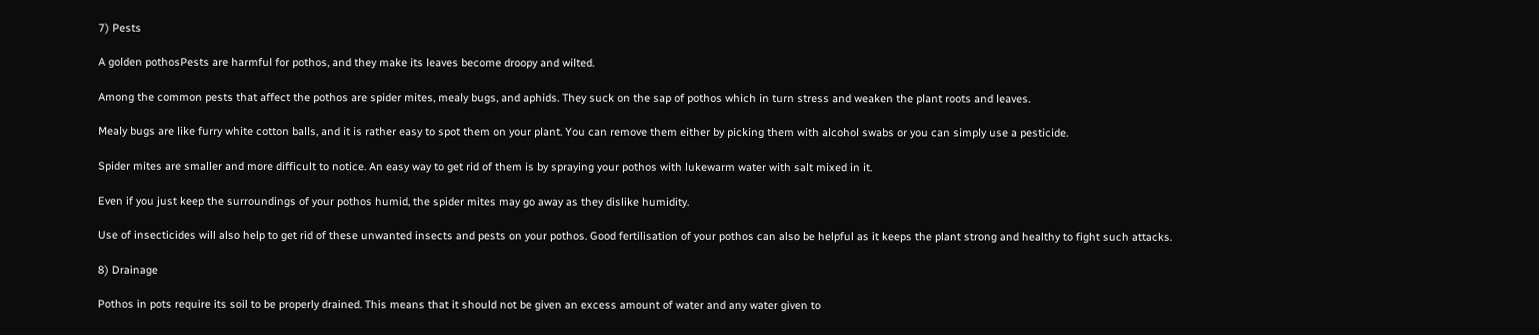7) Pests

A golden pothosPests are harmful for pothos, and they make its leaves become droopy and wilted.

Among the common pests that affect the pothos are spider mites, mealy bugs, and aphids. They suck on the sap of pothos which in turn stress and weaken the plant roots and leaves.

Mealy bugs are like furry white cotton balls, and it is rather easy to spot them on your plant. You can remove them either by picking them with alcohol swabs or you can simply use a pesticide.

Spider mites are smaller and more difficult to notice. An easy way to get rid of them is by spraying your pothos with lukewarm water with salt mixed in it.

Even if you just keep the surroundings of your pothos humid, the spider mites may go away as they dislike humidity.

Use of insecticides will also help to get rid of these unwanted insects and pests on your pothos. Good fertilisation of your pothos can also be helpful as it keeps the plant strong and healthy to fight such attacks.

8) Drainage

Pothos in pots require its soil to be properly drained. This means that it should not be given an excess amount of water and any water given to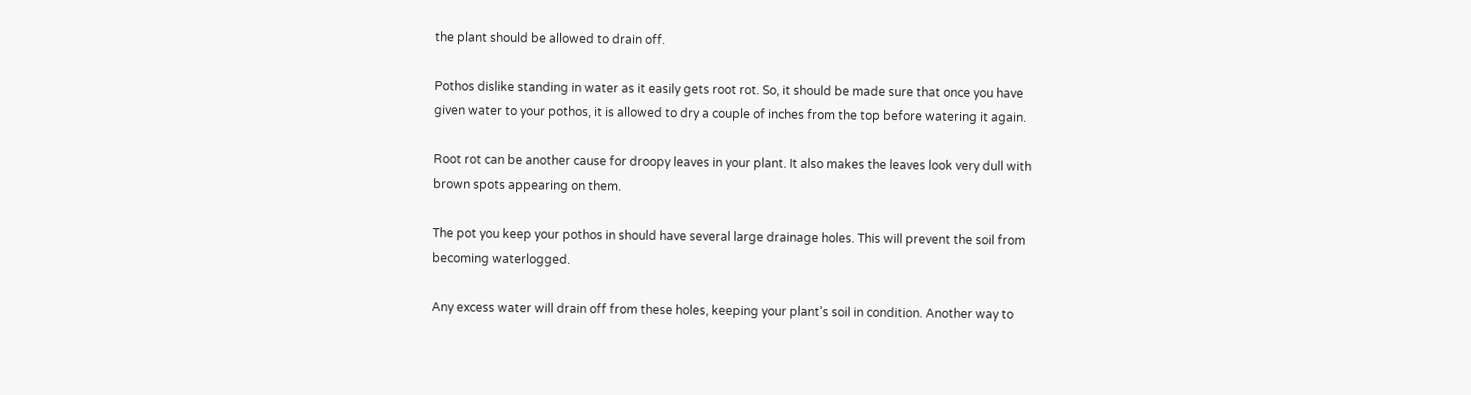the plant should be allowed to drain off.

Pothos dislike standing in water as it easily gets root rot. So, it should be made sure that once you have given water to your pothos, it is allowed to dry a couple of inches from the top before watering it again.

Root rot can be another cause for droopy leaves in your plant. It also makes the leaves look very dull with brown spots appearing on them.

The pot you keep your pothos in should have several large drainage holes. This will prevent the soil from becoming waterlogged.

Any excess water will drain off from these holes, keeping your plant’s soil in condition. Another way to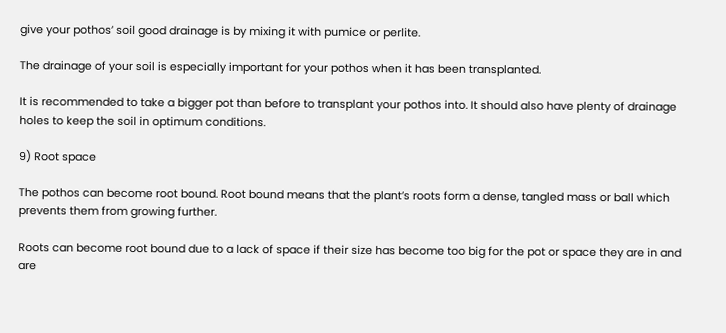give your pothos’ soil good drainage is by mixing it with pumice or perlite.

The drainage of your soil is especially important for your pothos when it has been transplanted.

It is recommended to take a bigger pot than before to transplant your pothos into. It should also have plenty of drainage holes to keep the soil in optimum conditions.

9) Root space

The pothos can become root bound. Root bound means that the plant’s roots form a dense, tangled mass or ball which prevents them from growing further.

Roots can become root bound due to a lack of space if their size has become too big for the pot or space they are in and are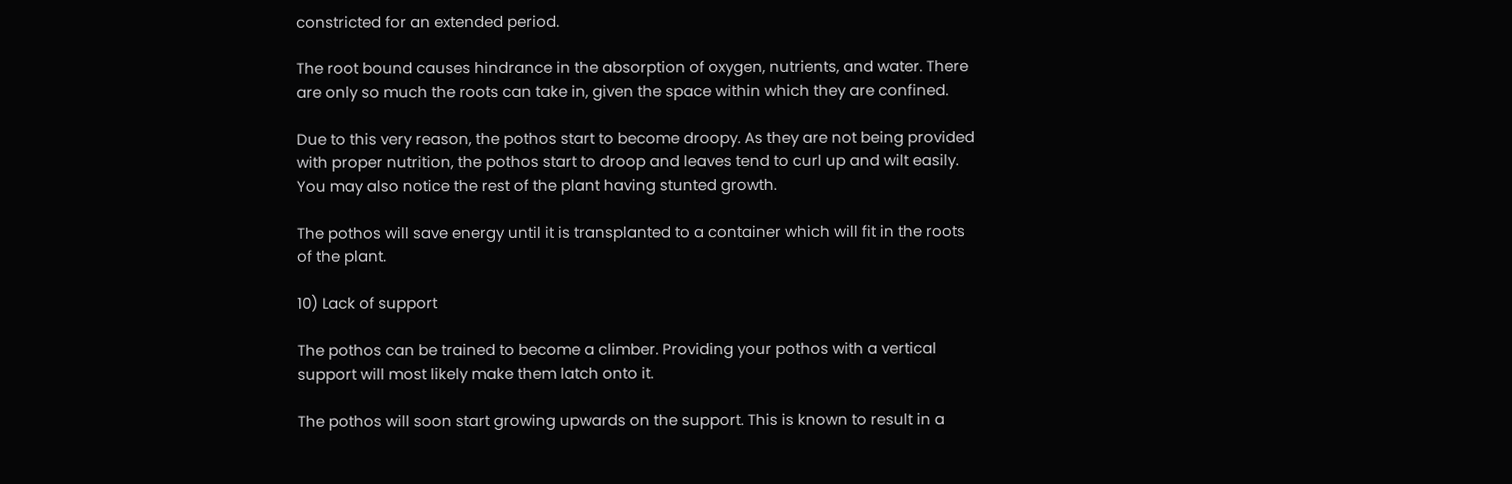constricted for an extended period.

The root bound causes hindrance in the absorption of oxygen, nutrients, and water. There are only so much the roots can take in, given the space within which they are confined.

Due to this very reason, the pothos start to become droopy. As they are not being provided with proper nutrition, the pothos start to droop and leaves tend to curl up and wilt easily. You may also notice the rest of the plant having stunted growth.

The pothos will save energy until it is transplanted to a container which will fit in the roots of the plant.

10) Lack of support

The pothos can be trained to become a climber. Providing your pothos with a vertical support will most likely make them latch onto it.

The pothos will soon start growing upwards on the support. This is known to result in a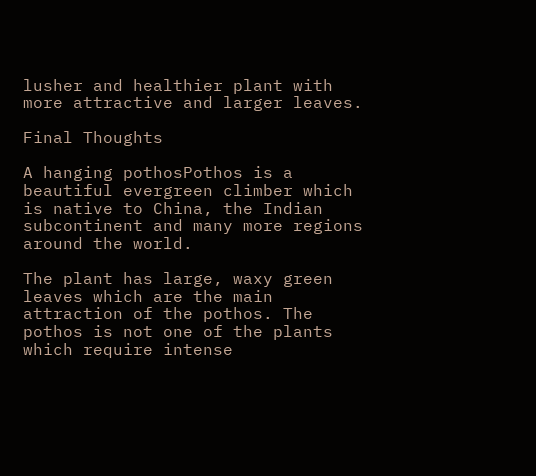lusher and healthier plant with more attractive and larger leaves.

Final Thoughts

A hanging pothosPothos is a beautiful evergreen climber which is native to China, the Indian subcontinent and many more regions around the world.

The plant has large, waxy green leaves which are the main attraction of the pothos. The pothos is not one of the plants which require intense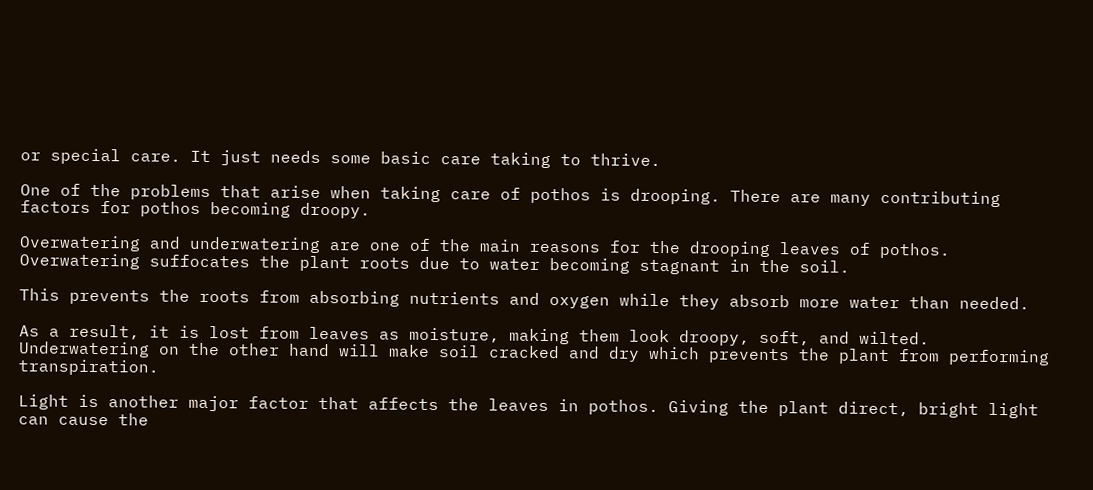or special care. It just needs some basic care taking to thrive.

One of the problems that arise when taking care of pothos is drooping. There are many contributing factors for pothos becoming droopy.

Overwatering and underwatering are one of the main reasons for the drooping leaves of pothos. Overwatering suffocates the plant roots due to water becoming stagnant in the soil.

This prevents the roots from absorbing nutrients and oxygen while they absorb more water than needed.

As a result, it is lost from leaves as moisture, making them look droopy, soft, and wilted. Underwatering on the other hand will make soil cracked and dry which prevents the plant from performing transpiration.

Light is another major factor that affects the leaves in pothos. Giving the plant direct, bright light can cause the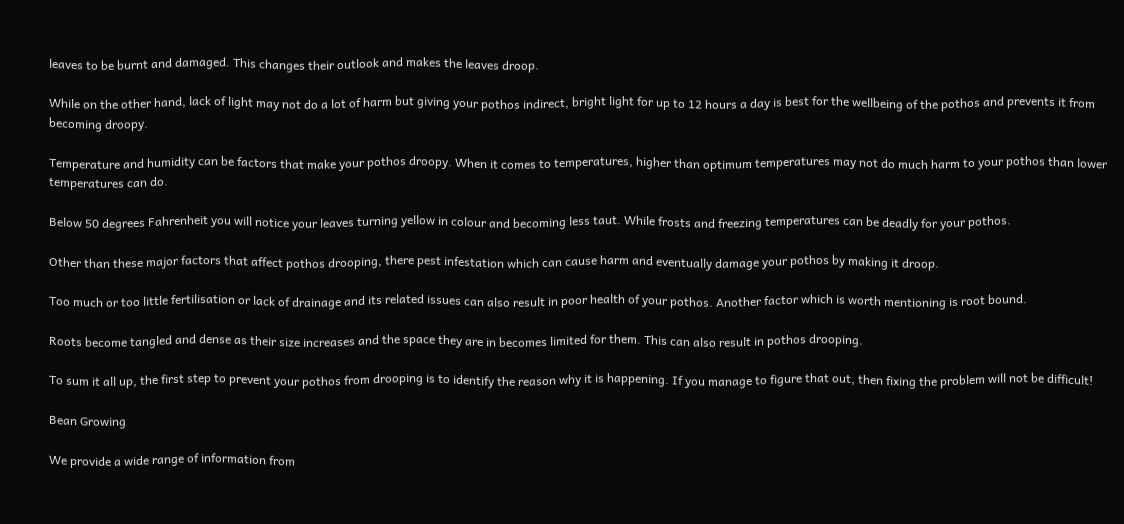leaves to be burnt and damaged. This changes their outlook and makes the leaves droop.

While on the other hand, lack of light may not do a lot of harm but giving your pothos indirect, bright light for up to 12 hours a day is best for the wellbeing of the pothos and prevents it from becoming droopy.

Temperature and humidity can be factors that make your pothos droopy. When it comes to temperatures, higher than optimum temperatures may not do much harm to your pothos than lower temperatures can do.

Below 50 degrees Fahrenheit you will notice your leaves turning yellow in colour and becoming less taut. While frosts and freezing temperatures can be deadly for your pothos.

Other than these major factors that affect pothos drooping, there pest infestation which can cause harm and eventually damage your pothos by making it droop.

Too much or too little fertilisation or lack of drainage and its related issues can also result in poor health of your pothos. Another factor which is worth mentioning is root bound.

Roots become tangled and dense as their size increases and the space they are in becomes limited for them. This can also result in pothos drooping.

To sum it all up, the first step to prevent your pothos from drooping is to identify the reason why it is happening. If you manage to figure that out, then fixing the problem will not be difficult!

Bean Growing

We provide a wide range of information from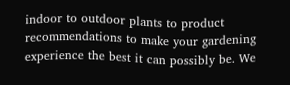indoor to outdoor plants to product recommendations to make your gardening experience the best it can possibly be. We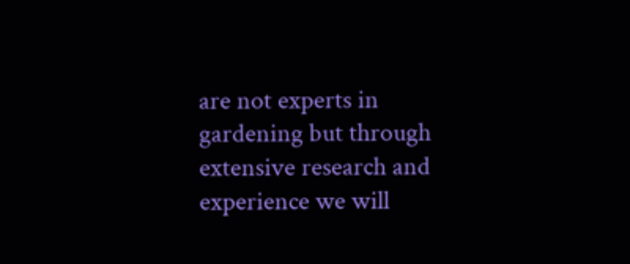are not experts in gardening but through extensive research and experience we will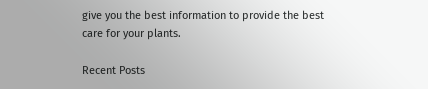give you the best information to provide the best care for your plants.

Recent Posts